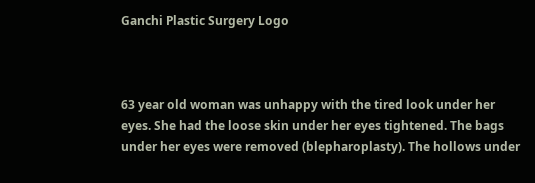Ganchi Plastic Surgery Logo



63 year old woman was unhappy with the tired look under her eyes. She had the loose skin under her eyes tightened. The bags under her eyes were removed (blepharoplasty). The hollows under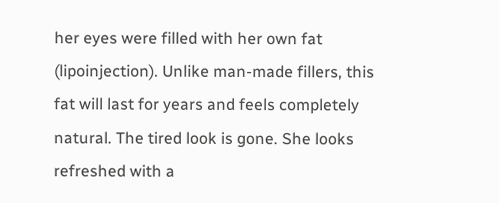her eyes were filled with her own fat (lipoinjection). Unlike man-made fillers, this fat will last for years and feels completely natural. The tired look is gone. She looks refreshed with a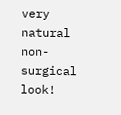very natural non-surgical look!